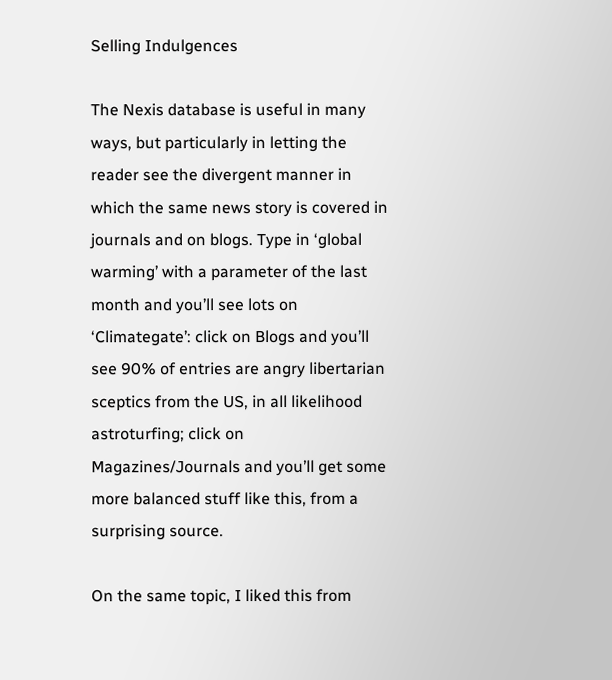Selling Indulgences

The Nexis database is useful in many ways, but particularly in letting the reader see the divergent manner in which the same news story is covered in journals and on blogs. Type in ‘global warming’ with a parameter of the last month and you’ll see lots on ‘Climategate’: click on Blogs and you’ll see 90% of entries are angry libertarian sceptics from the US, in all likelihood astroturfing; click on Magazines/Journals and you’ll get some more balanced stuff like this, from a surprising source.

On the same topic, I liked this from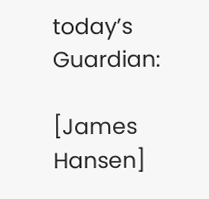today’s Guardian:

[James Hansen]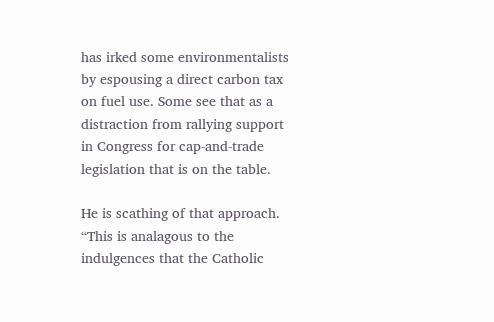has irked some environmentalists by espousing a direct carbon tax on fuel use. Some see that as a distraction from rallying support in Congress for cap-and-trade legislation that is on the table.

He is scathing of that approach. “This is analagous to the indulgences that the Catholic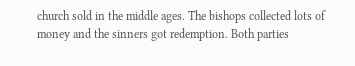church sold in the middle ages. The bishops collected lots of money and the sinners got redemption. Both parties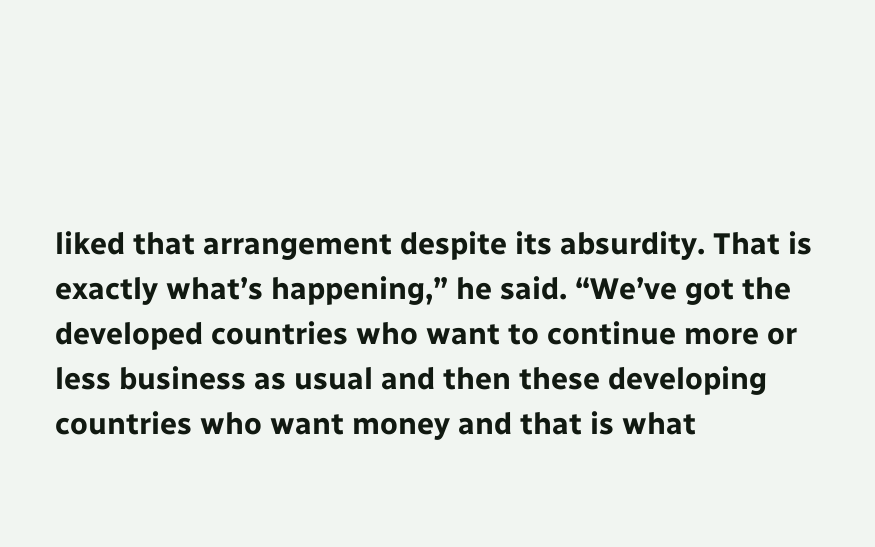liked that arrangement despite its absurdity. That is exactly what’s happening,” he said. “We’ve got the developed countries who want to continue more or less business as usual and then these developing countries who want money and that is what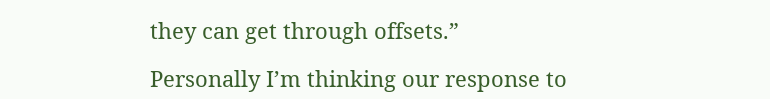they can get through offsets.”

Personally I’m thinking our response to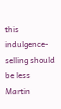this indulgence-selling should be less Martin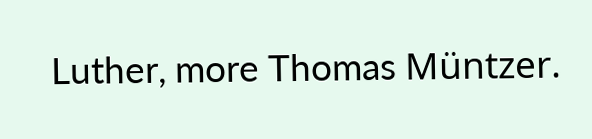Luther, more Thomas Müntzer.